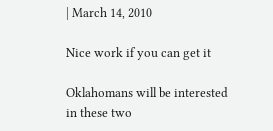| March 14, 2010

Nice work if you can get it

Oklahomans will be interested in these two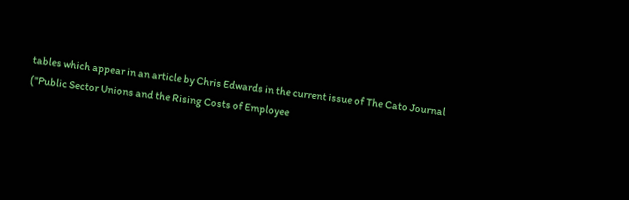tables which appear in an article by Chris Edwards in the current issue of The Cato Journal ("Public Sector Unions and the Rising Costs of Employee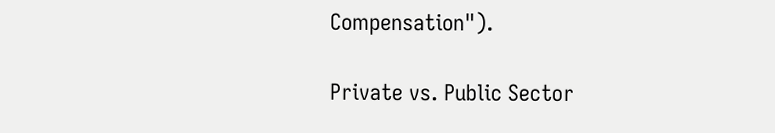Compensation").

Private vs. Public Sector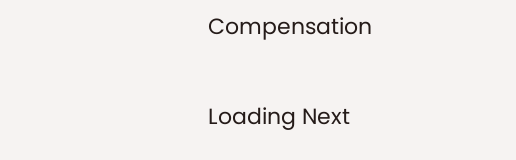Compensation

Loading Next